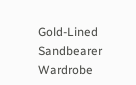Gold-Lined Sandbearer Wardrobe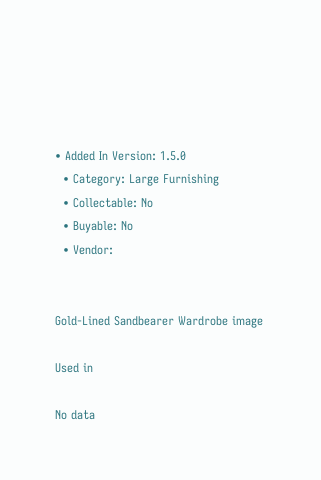• Added In Version: 1.5.0
  • Category: Large Furnishing
  • Collectable: No
  • Buyable: No
  • Vendor:


Gold-Lined Sandbearer Wardrobe image

Used in

No data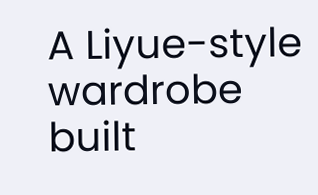A Liyue-style wardrobe built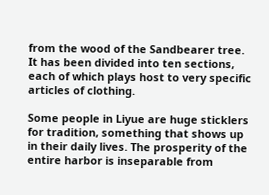from the wood of the Sandbearer tree. It has been divided into ten sections, each of which plays host to very specific articles of clothing.

Some people in Liyue are huge sticklers for tradition, something that shows up in their daily lives. The prosperity of the entire harbor is inseparable from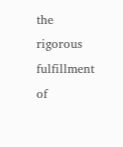the rigorous fulfillment of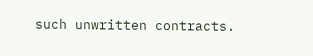such unwritten contracts.